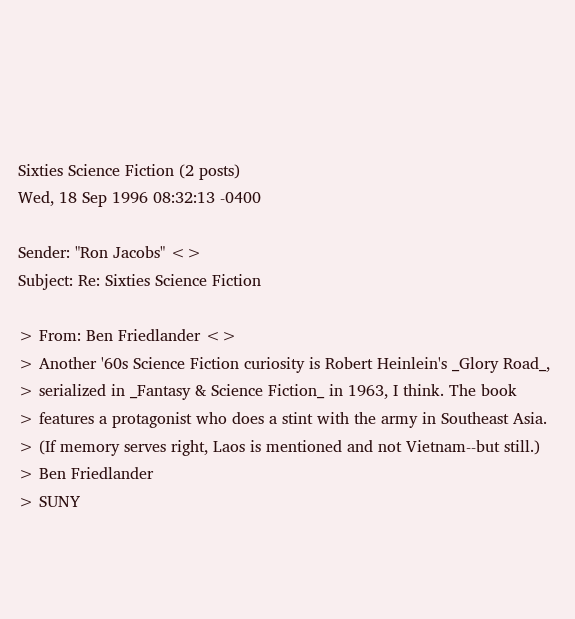Sixties Science Fiction (2 posts)
Wed, 18 Sep 1996 08:32:13 -0400

Sender: "Ron Jacobs" <>
Subject: Re: Sixties Science Fiction

> From: Ben Friedlander <>
> Another '60s Science Fiction curiosity is Robert Heinlein's _Glory Road_,
> serialized in _Fantasy & Science Fiction_ in 1963, I think. The book
> features a protagonist who does a stint with the army in Southeast Asia.
> (If memory serves right, Laos is mentioned and not Vietnam--but still.)
> Ben Friedlander
> SUNY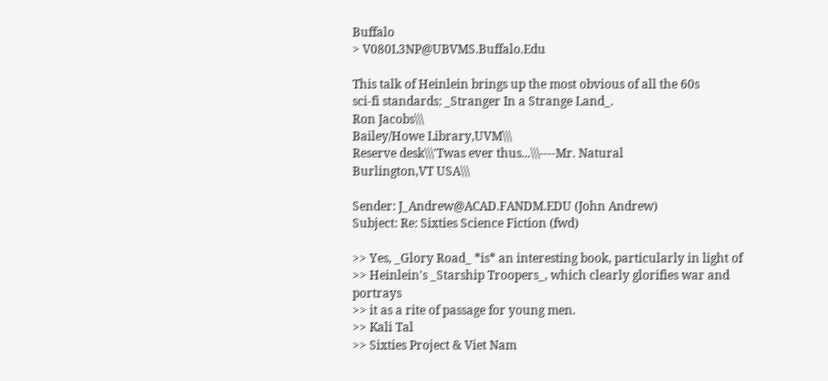Buffalo
> V080L3NP@UBVMS.Buffalo.Edu

This talk of Heinlein brings up the most obvious of all the 60s
sci-fi standards: _Stranger In a Strange Land_.
Ron Jacobs\\\
Bailey/Howe Library,UVM\\\
Reserve desk\\\'Twas ever thus...\\\----Mr. Natural
Burlington,VT USA\\\

Sender: J_Andrew@ACAD.FANDM.EDU (John Andrew)
Subject: Re: Sixties Science Fiction (fwd)

>> Yes, _Glory Road_ *is* an interesting book, particularly in light of
>> Heinlein's _Starship Troopers_, which clearly glorifies war and portrays
>> it as a rite of passage for young men.
>> Kali Tal
>> Sixties Project & Viet Nam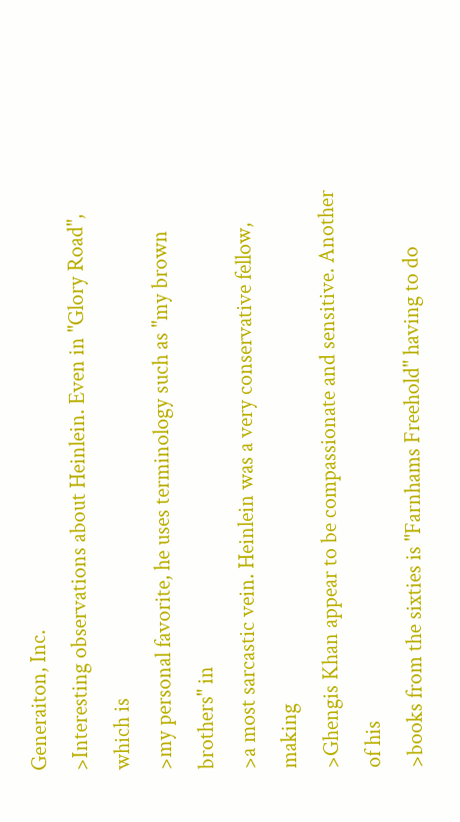Generaiton, Inc.
>Interesting observations about Heinlein. Even in "Glory Road", which is
>my personal favorite, he uses terminology such as "my brown brothers" in
>a most sarcastic vein. Heinlein was a very conservative fellow, making
>Ghengis Khan appear to be compassionate and sensitive. Another of his
>books from the sixties is "Farnhams Freehold" having to do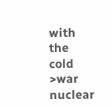with the cold
>war nuclear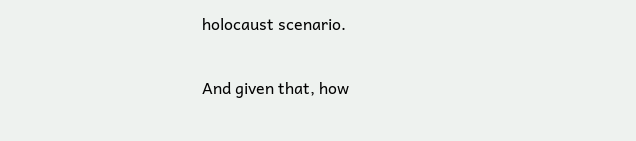holocaust scenario.

And given that, how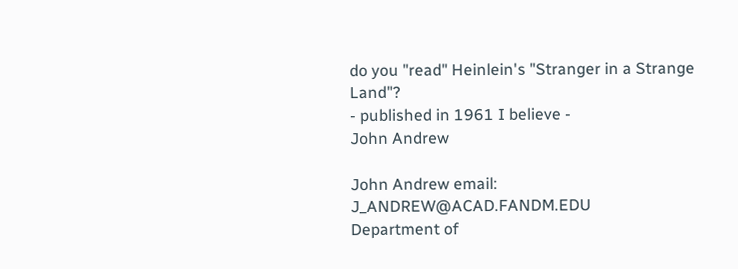do you "read" Heinlein's "Stranger in a Strange Land"?
- published in 1961 I believe -
John Andrew

John Andrew email: J_ANDREW@ACAD.FANDM.EDU
Department of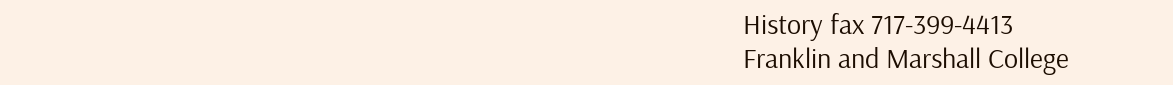History fax 717-399-4413
Franklin and Marshall College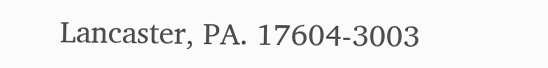Lancaster, PA. 17604-3003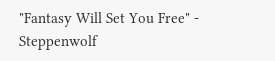"Fantasy Will Set You Free" - Steppenwolf